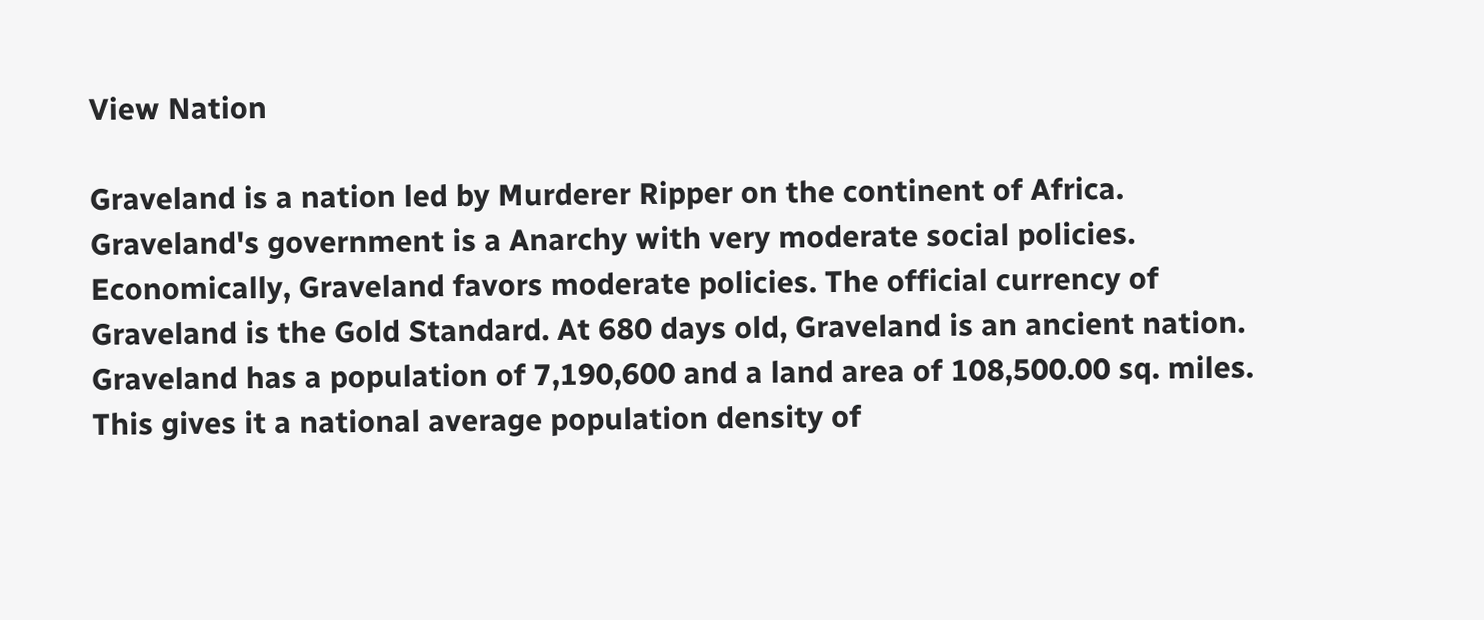View Nation

Graveland is a nation led by Murderer Ripper on the continent of Africa. Graveland's government is a Anarchy with very moderate social policies. Economically, Graveland favors moderate policies. The official currency of Graveland is the Gold Standard. At 680 days old, Graveland is an ancient nation. Graveland has a population of 7,190,600 and a land area of 108,500.00 sq. miles. This gives it a national average population density of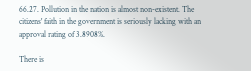66.27. Pollution in the nation is almost non-existent. The citizens' faith in the government is seriously lacking with an approval rating of 3.8908%.

There is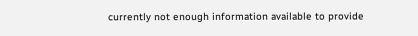currently not enough information available to provide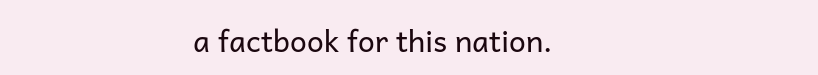a factbook for this nation.